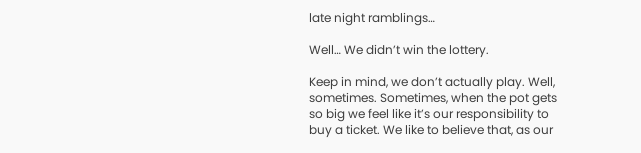late night ramblings…

Well… We didn’t win the lottery.

Keep in mind, we don’t actually play. Well, sometimes. Sometimes, when the pot gets so big we feel like it’s our responsibility to buy a ticket. We like to believe that, as our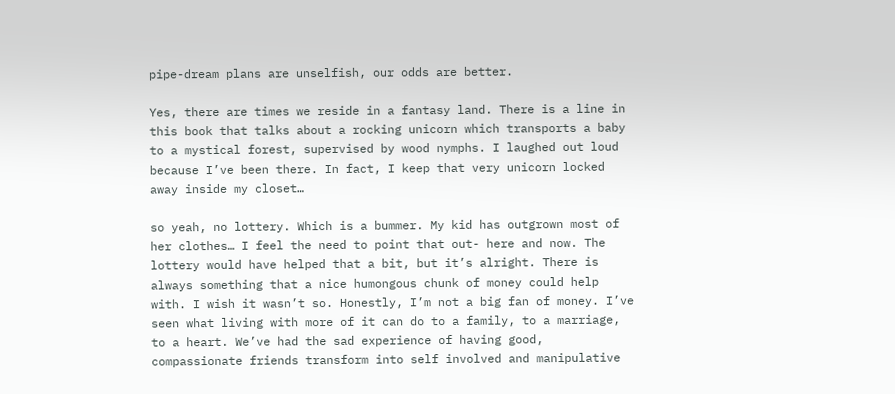pipe-dream plans are unselfish, our odds are better.

Yes, there are times we reside in a fantasy land. There is a line in this book that talks about a rocking unicorn which transports a baby to a mystical forest, supervised by wood nymphs. I laughed out loud because I’ve been there. In fact, I keep that very unicorn locked away inside my closet…

so yeah, no lottery. Which is a bummer. My kid has outgrown most of her clothes… I feel the need to point that out- here and now. The lottery would have helped that a bit, but it’s alright. There is always something that a nice humongous chunk of money could help with. I wish it wasn’t so. Honestly, I’m not a big fan of money. I’ve seen what living with more of it can do to a family, to a marriage, to a heart. We’ve had the sad experience of having good, compassionate friends transform into self involved and manipulative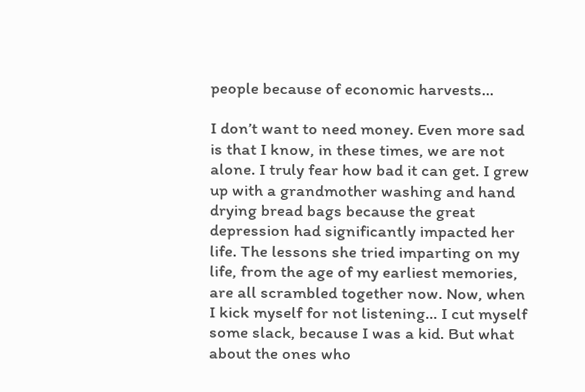people because of economic harvests…

I don’t want to need money. Even more sad is that I know, in these times, we are not alone. I truly fear how bad it can get. I grew up with a grandmother washing and hand drying bread bags because the great depression had significantly impacted her life. The lessons she tried imparting on my life, from the age of my earliest memories, are all scrambled together now. Now, when I kick myself for not listening… I cut myself some slack, because I was a kid. But what about the ones who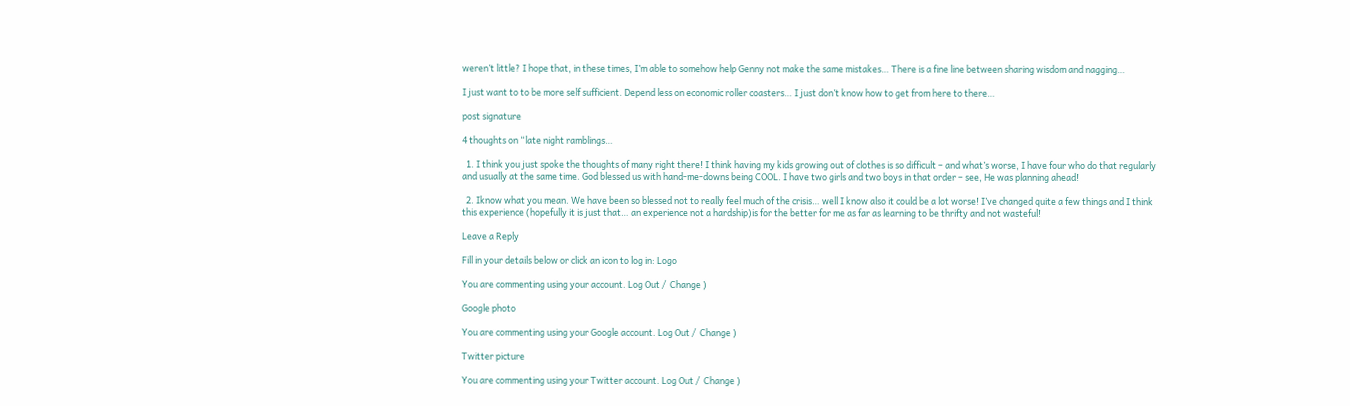weren’t little? I hope that, in these times, I’m able to somehow help Genny not make the same mistakes… There is a fine line between sharing wisdom and nagging…

I just want to to be more self sufficient. Depend less on economic roller coasters… I just don’t know how to get from here to there…

post signature

4 thoughts on “late night ramblings…

  1. I think you just spoke the thoughts of many right there! I think having my kids growing out of clothes is so difficult – and what’s worse, I have four who do that regularly and usually at the same time. God blessed us with hand-me-downs being COOL. I have two girls and two boys in that order – see, He was planning ahead!

  2. Iknow what you mean. We have been so blessed not to really feel much of the crisis… well I know also it could be a lot worse! I’ve changed quite a few things and I think this experience (hopefully it is just that… an experience not a hardship)is for the better for me as far as learning to be thrifty and not wasteful!

Leave a Reply

Fill in your details below or click an icon to log in: Logo

You are commenting using your account. Log Out /  Change )

Google photo

You are commenting using your Google account. Log Out /  Change )

Twitter picture

You are commenting using your Twitter account. Log Out /  Change )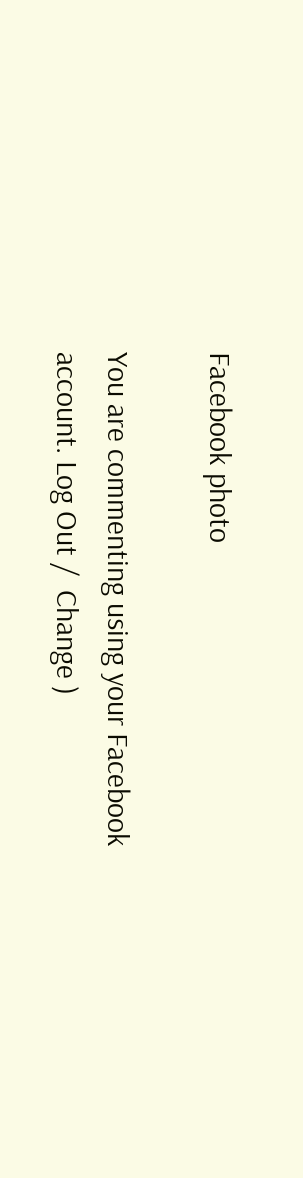Facebook photo

You are commenting using your Facebook account. Log Out /  Change )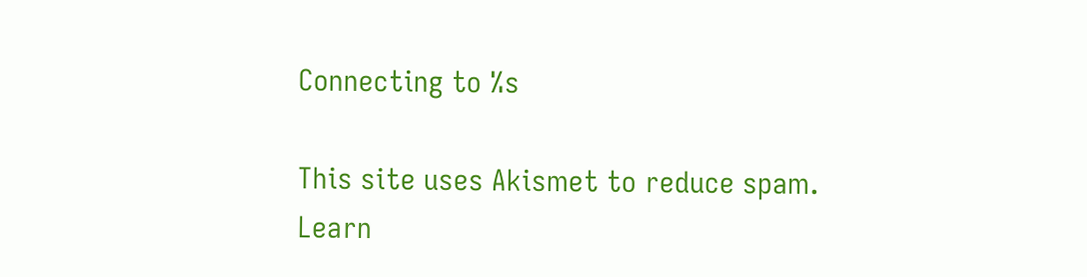Connecting to %s

This site uses Akismet to reduce spam. Learn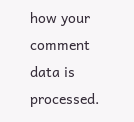how your comment data is processed.